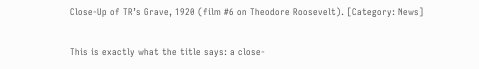Close-Up of TR’s Grave, 1920 (film #6 on Theodore Roosevelt). [Category: News]

This is exactly what the title says: a close-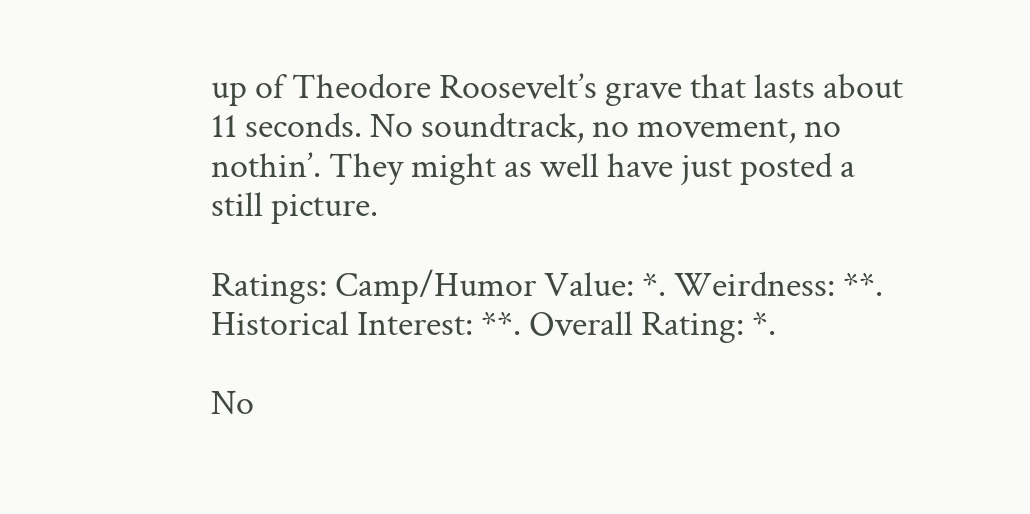up of Theodore Roosevelt’s grave that lasts about 11 seconds. No soundtrack, no movement, no nothin’. They might as well have just posted a still picture.

Ratings: Camp/Humor Value: *. Weirdness: **. Historical Interest: **. Overall Rating: *.

No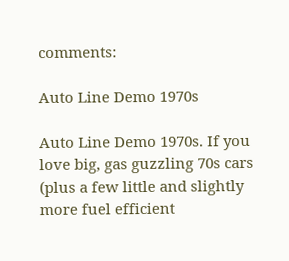comments:

Auto Line Demo 1970s

Auto Line Demo 1970s. If you love big, gas guzzling 70s cars (plus a few little and slightly more fuel efficient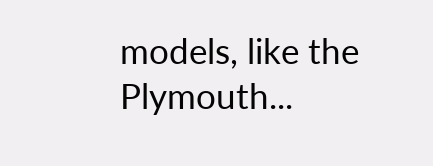models, like the Plymouth...